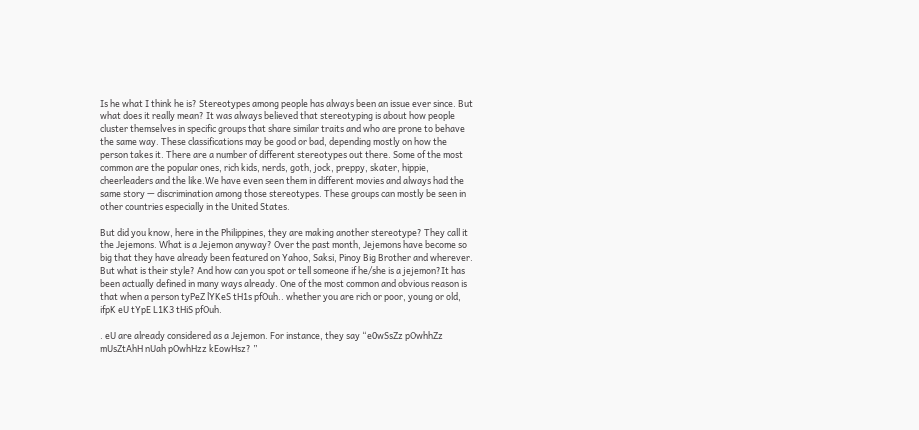Is he what I think he is? Stereotypes among people has always been an issue ever since. But what does it really mean? It was always believed that stereotyping is about how people cluster themselves in specific groups that share similar traits and who are prone to behave the same way. These classifications may be good or bad, depending mostly on how the person takes it. There are a number of different stereotypes out there. Some of the most common are the popular ones, rich kids, nerds, goth, jock, preppy, skater, hippie, cheerleaders and the like.We have even seen them in different movies and always had the same story — discrimination among those stereotypes. These groups can mostly be seen in other countries especially in the United States.

But did you know, here in the Philippines, they are making another stereotype? They call it the Jejemons. What is a Jejemon anyway? Over the past month, Jejemons have become so big that they have already been featured on Yahoo, Saksi, Pinoy Big Brother and wherever. But what is their style? And how can you spot or tell someone if he/she is a jejemon?It has been actually defined in many ways already. One of the most common and obvious reason is that when a person tyPeZ lYKeS tH1s pfOuh.. whether you are rich or poor, young or old, ifpK eU tYpE L1K3 tHiS pfOuh.

. eU are already considered as a Jejemon. For instance, they say “e0wSsZz pOwhhZz mUsZtAhH nUah pOwhHzz kEowHsz? ”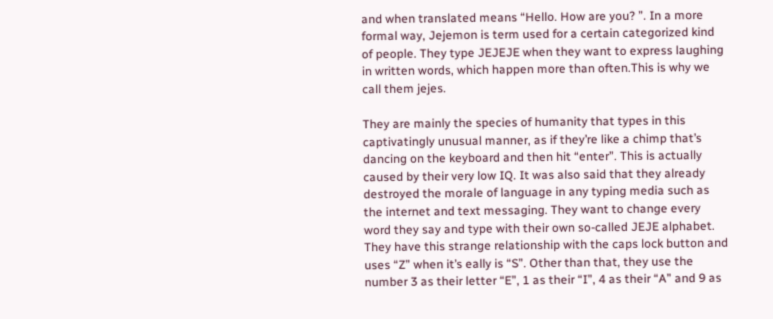and when translated means “Hello. How are you? ”. In a more formal way, Jejemon is term used for a certain categorized kind of people. They type JEJEJE when they want to express laughing in written words, which happen more than often.This is why we call them jejes.

They are mainly the species of humanity that types in this captivatingly unusual manner, as if they’re like a chimp that’s dancing on the keyboard and then hit “enter”. This is actually caused by their very low IQ. It was also said that they already destroyed the morale of language in any typing media such as the internet and text messaging. They want to change every word they say and type with their own so-called JEJE alphabet. They have this strange relationship with the caps lock button and uses “Z” when it’s eally is “S”. Other than that, they use the number 3 as their letter “E”, 1 as their “I”, 4 as their “A” and 9 as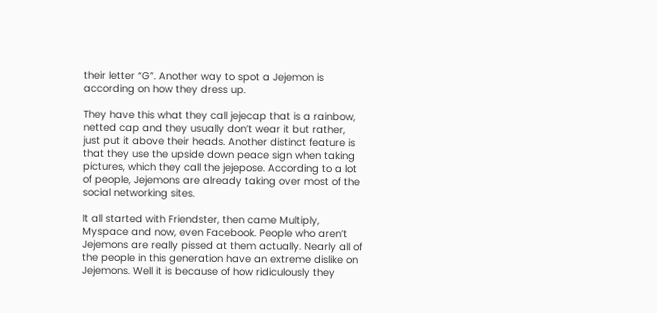their letter “G”. Another way to spot a Jejemon is according on how they dress up.

They have this what they call jejecap that is a rainbow, netted cap and they usually don’t wear it but rather, just put it above their heads. Another distinct feature is that they use the upside down peace sign when taking pictures, which they call the jejepose. According to a lot of people, Jejemons are already taking over most of the social networking sites.

It all started with Friendster, then came Multiply, Myspace and now, even Facebook. People who aren’t Jejemons are really pissed at them actually. Nearly all of the people in this generation have an extreme dislike on Jejemons. Well it is because of how ridiculously they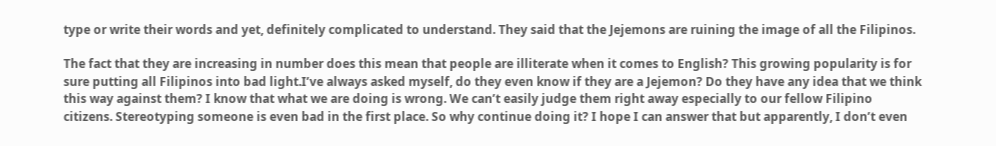type or write their words and yet, definitely complicated to understand. They said that the Jejemons are ruining the image of all the Filipinos.

The fact that they are increasing in number does this mean that people are illiterate when it comes to English? This growing popularity is for sure putting all Filipinos into bad light.I’ve always asked myself, do they even know if they are a Jejemon? Do they have any idea that we think this way against them? I know that what we are doing is wrong. We can’t easily judge them right away especially to our fellow Filipino citizens. Stereotyping someone is even bad in the first place. So why continue doing it? I hope I can answer that but apparently, I don’t even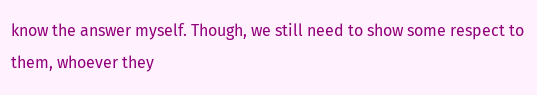know the answer myself. Though, we still need to show some respect to them, whoever they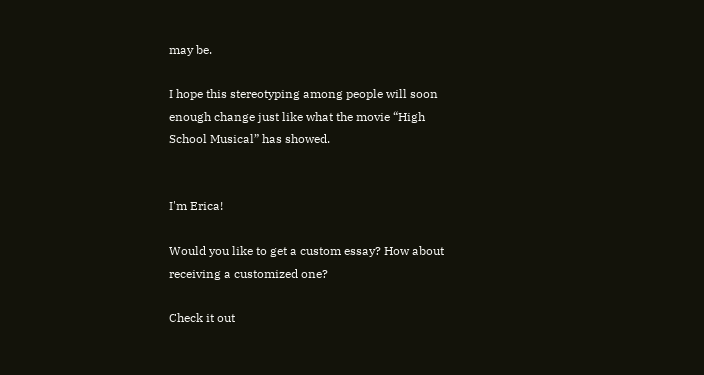may be.

I hope this stereotyping among people will soon enough change just like what the movie “High School Musical” has showed.


I'm Erica!

Would you like to get a custom essay? How about receiving a customized one?

Check it out